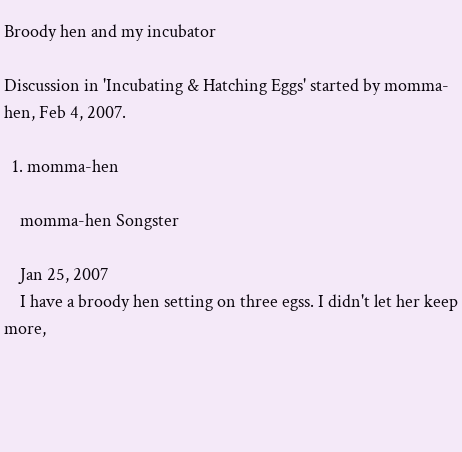Broody hen and my incubator

Discussion in 'Incubating & Hatching Eggs' started by momma-hen, Feb 4, 2007.

  1. momma-hen

    momma-hen Songster

    Jan 25, 2007
    I have a broody hen setting on three egss. I didn't let her keep more,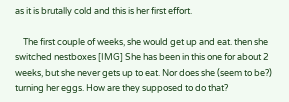as it is brutally cold and this is her first effort.

    The first couple of weeks, she would get up and eat. then she switched nestboxes [IMG] She has been in this one for about 2 weeks, but she never gets up to eat. Nor does she (seem to be?) turning her eggs. How are they supposed to do that?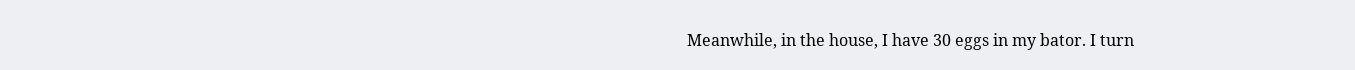Meanwhile, in the house, I have 30 eggs in my bator. I turn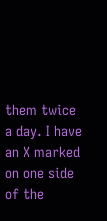them twice a day. I have an X marked on one side of the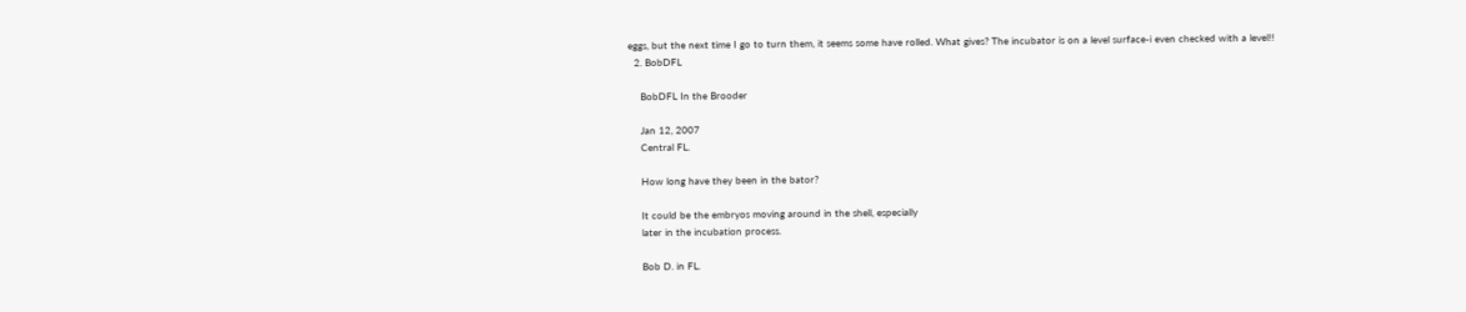eggs, but the next time I go to turn them, it seems some have rolled. What gives? The incubator is on a level surface-i even checked with a level!!
  2. BobDFL

    BobDFL In the Brooder

    Jan 12, 2007
    Central FL.

    How long have they been in the bator?

    It could be the embryos moving around in the shell, especially
    later in the incubation process.

    Bob D. in FL.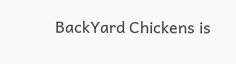BackYard Chickens is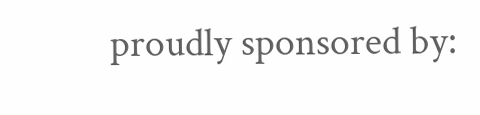proudly sponsored by: